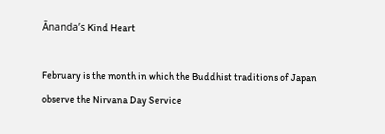Ānanda’s Kind Heart

February is the month in which the Buddhist traditions of Japan observe the Nirvana Day Service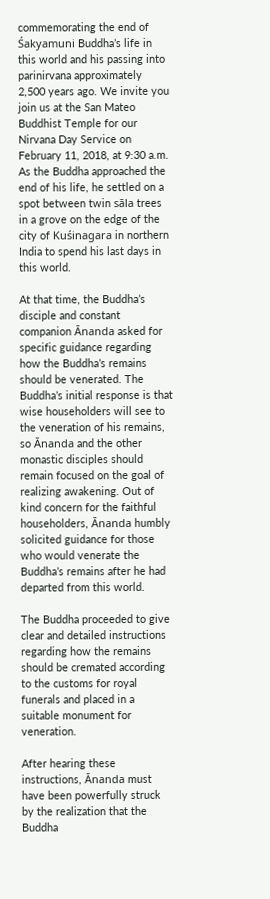commemorating the end of Śakyamuni Buddha’s life in this world and his passing into parinirvana approximately 2,500 years ago. We invite you join us at the San Mateo Buddhist Temple for our Nirvana Day Service on February 11, 2018, at 9:30 a.m. As the Buddha approached the end of his life, he settled on a spot between twin sāla trees in a grove on the edge of the city of Kuśinagara in northern India to spend his last days in this world.

At that time, the Buddha’s disciple and constant companion Ānanda asked for specific guidance regarding how the Buddha’s remains should be venerated. The Buddha’s initial response is that wise householders will see to the veneration of his remains, so Ānanda and the other monastic disciples should remain focused on the goal of realizing awakening. Out of kind concern for the faithful householders, Ānanda humbly solicited guidance for those who would venerate the Buddha’s remains after he had departed from this world.

The Buddha proceeded to give clear and detailed instructions regarding how the remains should be cremated according to the customs for royal funerals and placed in a suitable monument for veneration.

After hearing these instructions, Ānanda must have been powerfully struck by the realization that the Buddha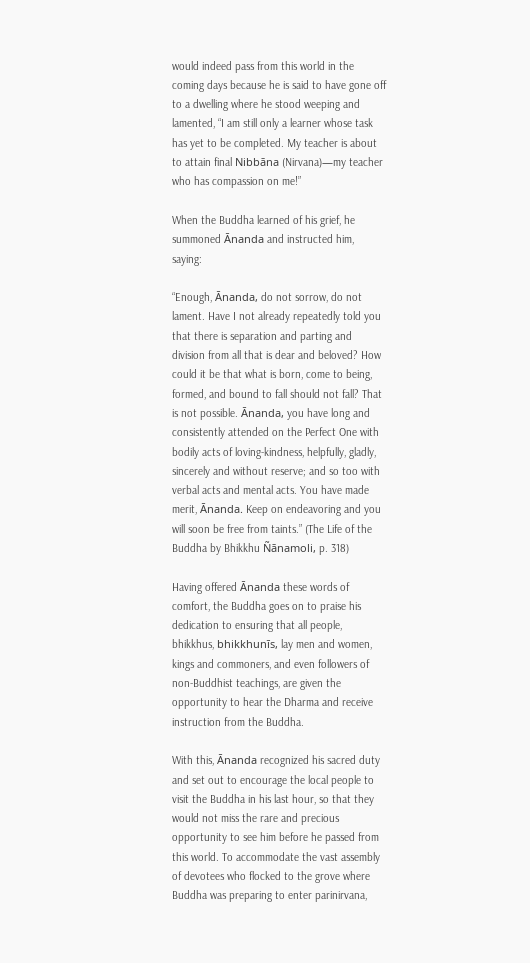would indeed pass from this world in the coming days because he is said to have gone off to a dwelling where he stood weeping and lamented, “I am still only a learner whose task has yet to be completed. My teacher is about to attain final Nibbāna (Nirvana)—my teacher who has compassion on me!”

When the Buddha learned of his grief, he summoned Ānanda and instructed him, saying:

“Enough, Ānanda, do not sorrow, do not lament. Have I not already repeatedly told you that there is separation and parting and division from all that is dear and beloved? How could it be that what is born, come to being, formed, and bound to fall should not fall? That is not possible. Ānanda, you have long and consistently attended on the Perfect One with bodily acts of loving-kindness, helpfully, gladly, sincerely and without reserve; and so too with verbal acts and mental acts. You have made merit, Ānanda. Keep on endeavoring and you will soon be free from taints.” (The Life of the Buddha by Bhikkhu Ñānamoli, p. 318)

Having offered Ānanda these words of comfort, the Buddha goes on to praise his dedication to ensuring that all people, bhikkhus, bhikkhunīs, lay men and women, kings and commoners, and even followers of non-Buddhist teachings, are given the opportunity to hear the Dharma and receive instruction from the Buddha.

With this, Ānanda recognized his sacred duty and set out to encourage the local people to visit the Buddha in his last hour, so that they would not miss the rare and precious opportunity to see him before he passed from this world. To accommodate the vast assembly of devotees who flocked to the grove where Buddha was preparing to enter parinirvana,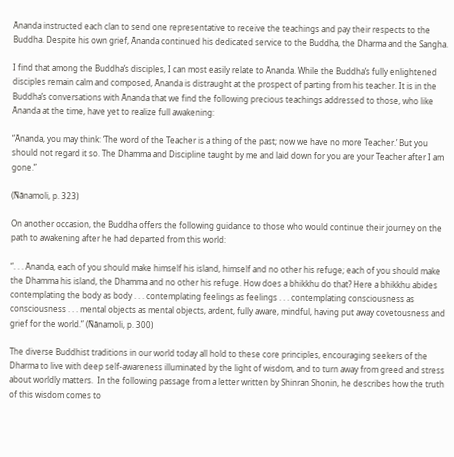Ānanda instructed each clan to send one representative to receive the teachings and pay their respects to the Buddha. Despite his own grief, Ānanda continued his dedicated service to the Buddha, the Dharma and the Sangha.

I find that among the Buddha’s disciples, I can most easily relate to Ānanda. While the Buddha’s fully enlightened disciples remain calm and composed, Ānanda is distraught at the prospect of parting from his teacher. It is in the Buddha’s conversations with Ānanda that we find the following precious teachings addressed to those, who like Ānanda at the time, have yet to realize full awakening:

“Ānanda, you may think: ‘The word of the Teacher is a thing of the past; now we have no more Teacher.’ But you should not regard it so. The Dhamma and Discipline taught by me and laid down for you are your Teacher after I am gone.”

(Ñānamoli, p. 323)

On another occasion, the Buddha offers the following guidance to those who would continue their journey on the path to awakening after he had departed from this world:

“. . . Ānanda, each of you should make himself his island, himself and no other his refuge; each of you should make the Dhamma his island, the Dhamma and no other his refuge. How does a bhikkhu do that? Here a bhikkhu abides contemplating the body as body . . . contemplating feelings as feelings . . . contemplating consciousness as consciousness . . . mental objects as mental objects, ardent, fully aware, mindful, having put away covetousness and grief for the world.” (Ñānamoli, p. 300)

The diverse Buddhist traditions in our world today all hold to these core principles, encouraging seekers of the Dharma to live with deep self-awareness illuminated by the light of wisdom, and to turn away from greed and stress about worldly matters.  In the following passage from a letter written by Shinran Shonin, he describes how the truth of this wisdom comes to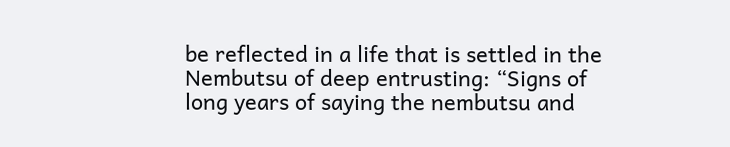be reflected in a life that is settled in the Nembutsu of deep entrusting: “Signs of long years of saying the nembutsu and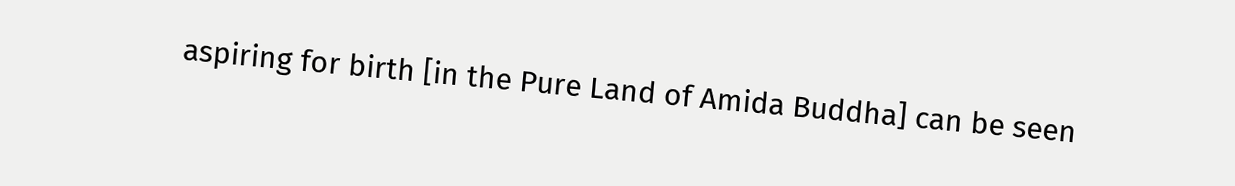aspiring for birth [in the Pure Land of Amida Buddha] can be seen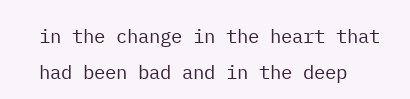in the change in the heart that had been bad and in the deep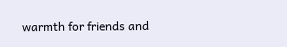warmth for friends and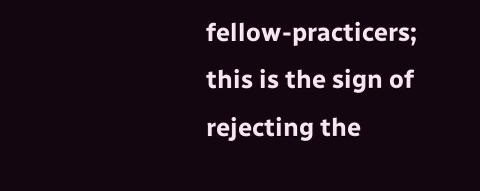fellow-practicers; this is the sign of rejecting the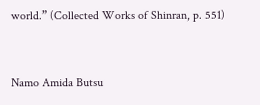world.” (Collected Works of Shinran, p. 551)


Namo Amida Butsu